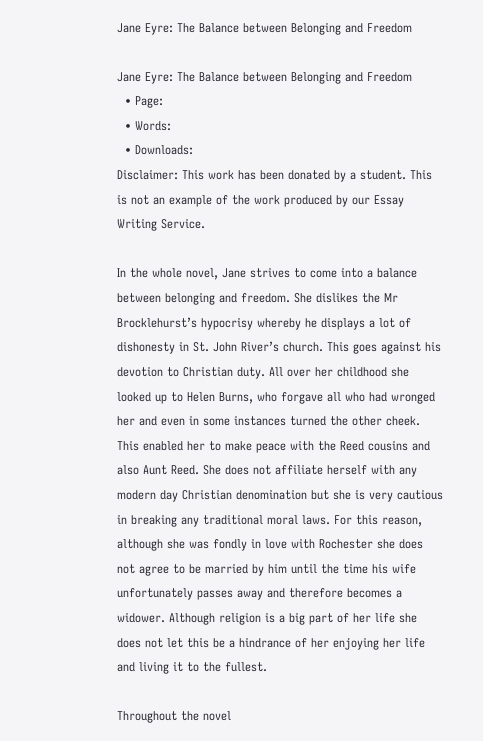Jane Eyre: The Balance between Belonging and Freedom

Jane Eyre: The Balance between Belonging and Freedom
  • Page:
  • Words:
  • Downloads:
Disclaimer: This work has been donated by a student. This is not an example of the work produced by our Essay Writing Service.

In the whole novel, Jane strives to come into a balance between belonging and freedom. She dislikes the Mr Brocklehurst’s hypocrisy whereby he displays a lot of dishonesty in St. John River’s church. This goes against his devotion to Christian duty. All over her childhood she looked up to Helen Burns, who forgave all who had wronged her and even in some instances turned the other cheek. This enabled her to make peace with the Reed cousins and also Aunt Reed. She does not affiliate herself with any modern day Christian denomination but she is very cautious in breaking any traditional moral laws. For this reason, although she was fondly in love with Rochester she does not agree to be married by him until the time his wife unfortunately passes away and therefore becomes a widower. Although religion is a big part of her life she does not let this be a hindrance of her enjoying her life and living it to the fullest.

Throughout the novel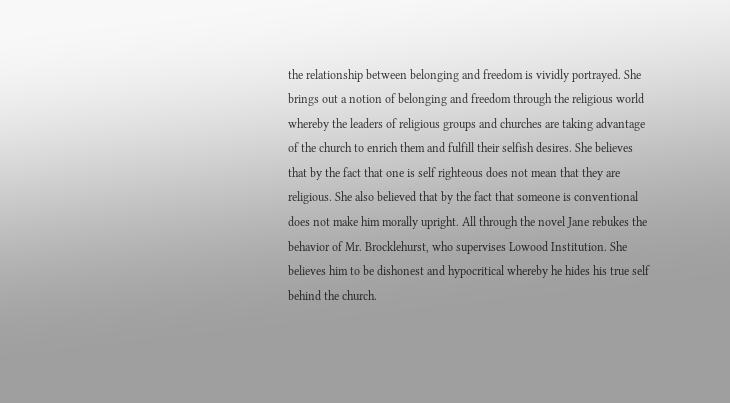the relationship between belonging and freedom is vividly portrayed. She brings out a notion of belonging and freedom through the religious world whereby the leaders of religious groups and churches are taking advantage of the church to enrich them and fulfill their selfish desires. She believes that by the fact that one is self righteous does not mean that they are religious. She also believed that by the fact that someone is conventional does not make him morally upright. All through the novel Jane rebukes the behavior of Mr. Brocklehurst, who supervises Lowood Institution. She believes him to be dishonest and hypocritical whereby he hides his true self behind the church.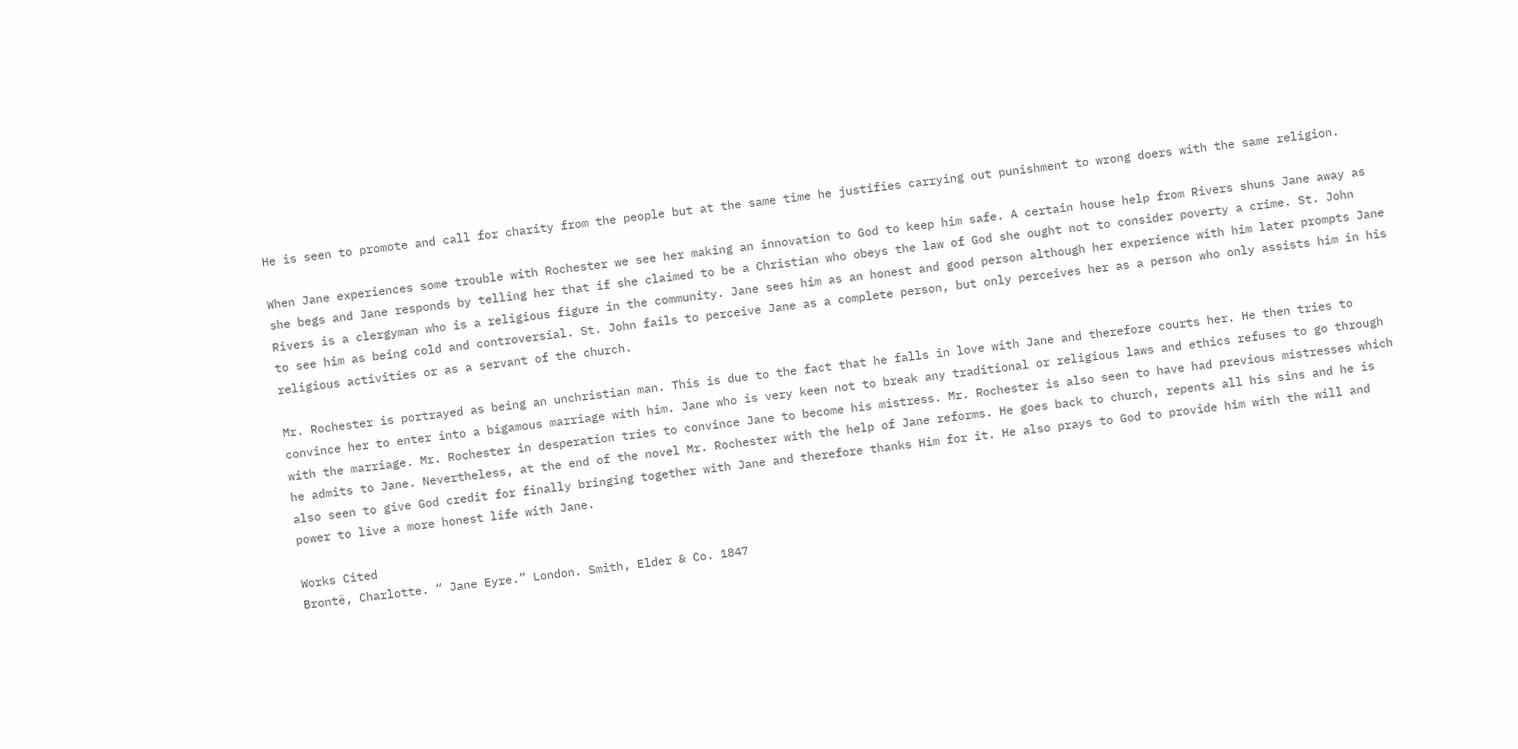He is seen to promote and call for charity from the people but at the same time he justifies carrying out punishment to wrong doers with the same religion.

When Jane experiences some trouble with Rochester we see her making an innovation to God to keep him safe. A certain house help from Rivers shuns Jane away as she begs and Jane responds by telling her that if she claimed to be a Christian who obeys the law of God she ought not to consider poverty a crime. St. John Rivers is a clergyman who is a religious figure in the community. Jane sees him as an honest and good person although her experience with him later prompts Jane to see him as being cold and controversial. St. John fails to perceive Jane as a complete person, but only perceives her as a person who only assists him in his religious activities or as a servant of the church.

Mr. Rochester is portrayed as being an unchristian man. This is due to the fact that he falls in love with Jane and therefore courts her. He then tries to convince her to enter into a bigamous marriage with him. Jane who is very keen not to break any traditional or religious laws and ethics refuses to go through with the marriage. Mr. Rochester in desperation tries to convince Jane to become his mistress. Mr. Rochester is also seen to have had previous mistresses which he admits to Jane. Nevertheless, at the end of the novel Mr. Rochester with the help of Jane reforms. He goes back to church, repents all his sins and he is also seen to give God credit for finally bringing together with Jane and therefore thanks Him for it. He also prays to God to provide him with the will and power to live a more honest life with Jane.

Works Cited
Brontë, Charlotte. “ Jane Eyre.” London. Smith, Elder & Co. 1847